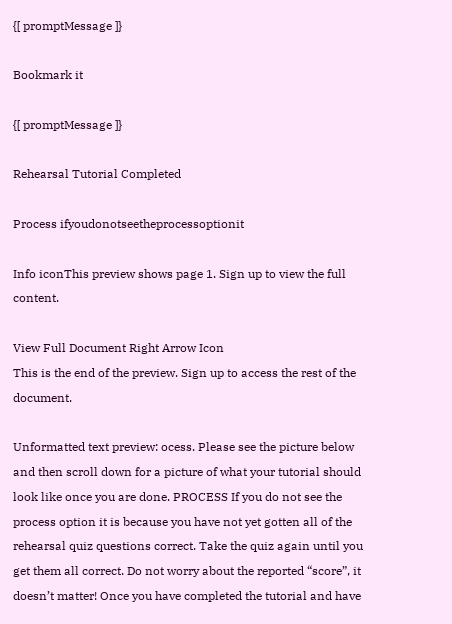{[ promptMessage ]}

Bookmark it

{[ promptMessage ]}

Rehearsal Tutorial Completed

Process ifyoudonotseetheprocessoptionit

Info iconThis preview shows page 1. Sign up to view the full content.

View Full Document Right Arrow Icon
This is the end of the preview. Sign up to access the rest of the document.

Unformatted text preview: ocess. Please see the picture below and then scroll down for a picture of what your tutorial should look like once you are done. PROCESS If you do not see the process option it is because you have not yet gotten all of the rehearsal quiz questions correct. Take the quiz again until you get them all correct. Do not worry about the reported “score”, it doesn’t matter! Once you have completed the tutorial and have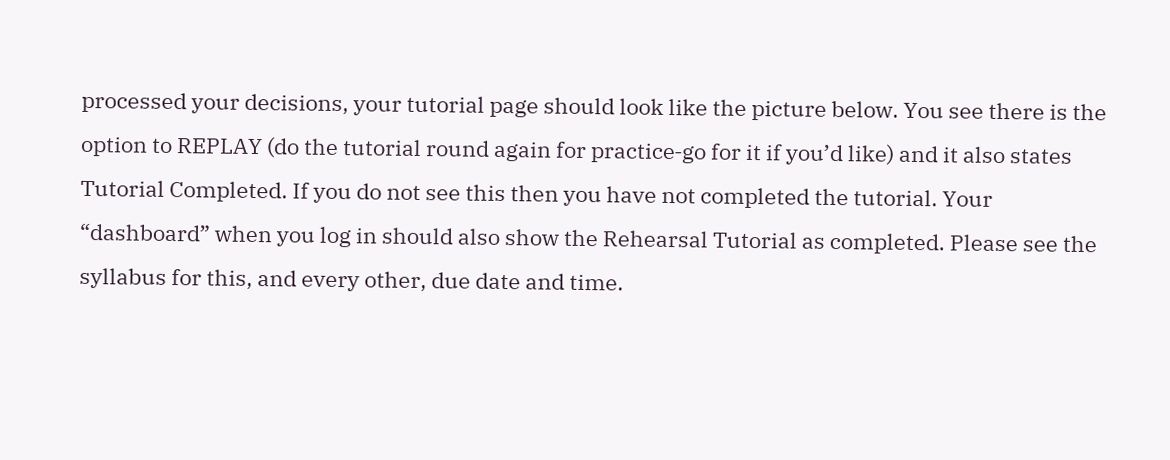processed your decisions, your tutorial page should look like the picture below. You see there is the option to REPLAY (do the tutorial round again for practice‐go for it if you’d like) and it also states Tutorial Completed. If you do not see this then you have not completed the tutorial. Your “dashboard” when you log in should also show the Rehearsal Tutorial as completed. Please see the syllabus for this, and every other, due date and time.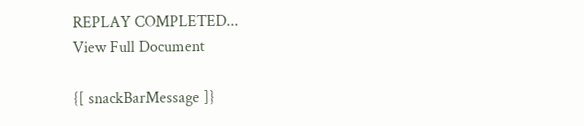REPLAY COMPLETED...
View Full Document

{[ snackBarMessage ]}